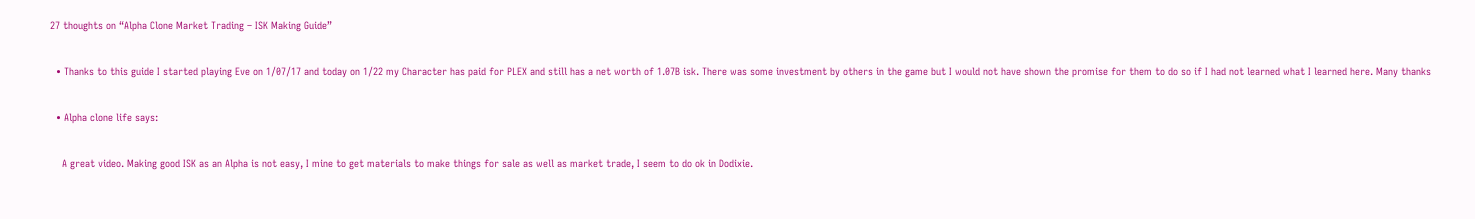27 thoughts on “Alpha Clone Market Trading – ISK Making Guide”

  • Thanks to this guide I started playing Eve on 1/07/17 and today on 1/22 my Character has paid for PLEX and still has a net worth of 1.07B isk. There was some investment by others in the game but I would not have shown the promise for them to do so if I had not learned what I learned here. Many thanks

  • Alpha clone life says:

    A great video. Making good ISK as an Alpha is not easy, I mine to get materials to make things for sale as well as market trade, I seem to do ok in Dodixie.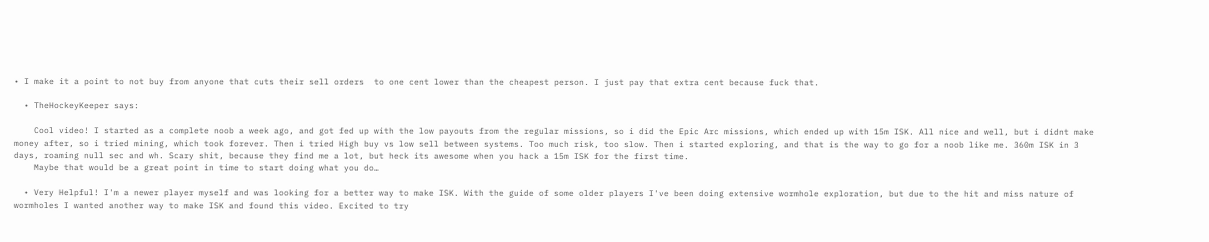• I make it a point to not buy from anyone that cuts their sell orders  to one cent lower than the cheapest person. I just pay that extra cent because fuck that.

  • TheHockeyKeeper says:

    Cool video! I started as a complete noob a week ago, and got fed up with the low payouts from the regular missions, so i did the Epic Arc missions, which ended up with 15m ISK. All nice and well, but i didnt make money after, so i tried mining, which took forever. Then i tried High buy vs low sell between systems. Too much risk, too slow. Then i started exploring, and that is the way to go for a noob like me. 360m ISK in 3 days, roaming null sec and wh. Scary shit, because they find me a lot, but heck its awesome when you hack a 15m ISK for the first time.
    Maybe that would be a great point in time to start doing what you do…

  • Very Helpful! I'm a newer player myself and was looking for a better way to make ISK. With the guide of some older players I've been doing extensive wormhole exploration, but due to the hit and miss nature of wormholes I wanted another way to make ISK and found this video. Excited to try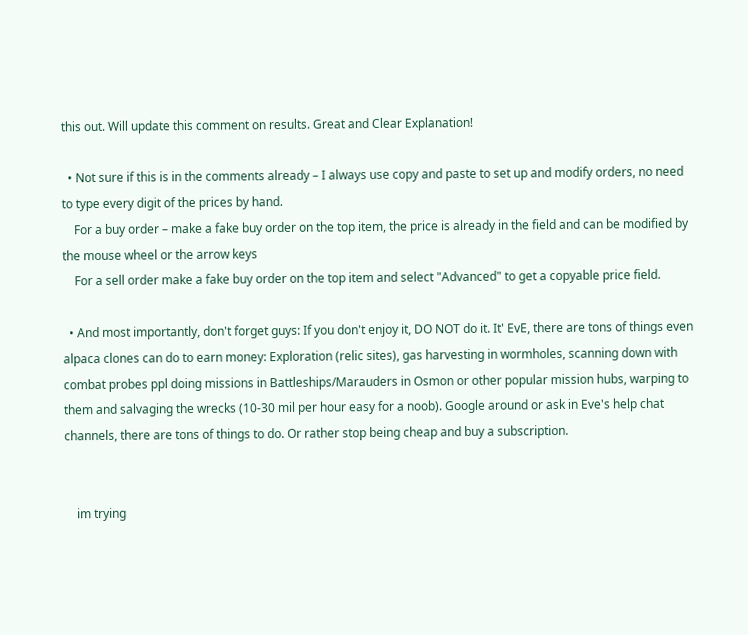this out. Will update this comment on results. Great and Clear Explanation!

  • Not sure if this is in the comments already – I always use copy and paste to set up and modify orders, no need to type every digit of the prices by hand.
    For a buy order – make a fake buy order on the top item, the price is already in the field and can be modified by the mouse wheel or the arrow keys
    For a sell order make a fake buy order on the top item and select "Advanced" to get a copyable price field.

  • And most importantly, don't forget guys: If you don't enjoy it, DO NOT do it. It' EvE, there are tons of things even alpaca clones can do to earn money: Exploration (relic sites), gas harvesting in wormholes, scanning down with combat probes ppl doing missions in Battleships/Marauders in Osmon or other popular mission hubs, warping to them and salvaging the wrecks (10-30 mil per hour easy for a noob). Google around or ask in Eve's help chat channels, there are tons of things to do. Or rather stop being cheap and buy a subscription.


    im trying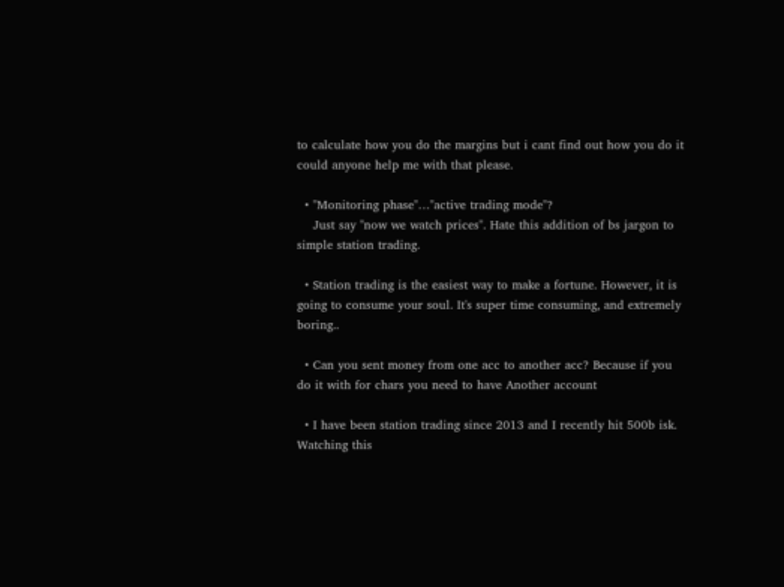to calculate how you do the margins but i cant find out how you do it could anyone help me with that please.

  • "Monitoring phase"…"active trading mode"?
    Just say "now we watch prices". Hate this addition of bs jargon to simple station trading.

  • Station trading is the easiest way to make a fortune. However, it is going to consume your soul. It's super time consuming, and extremely boring..

  • Can you sent money from one acc to another acc? Because if you do it with for chars you need to have Another account

  • I have been station trading since 2013 and I recently hit 500b isk. Watching this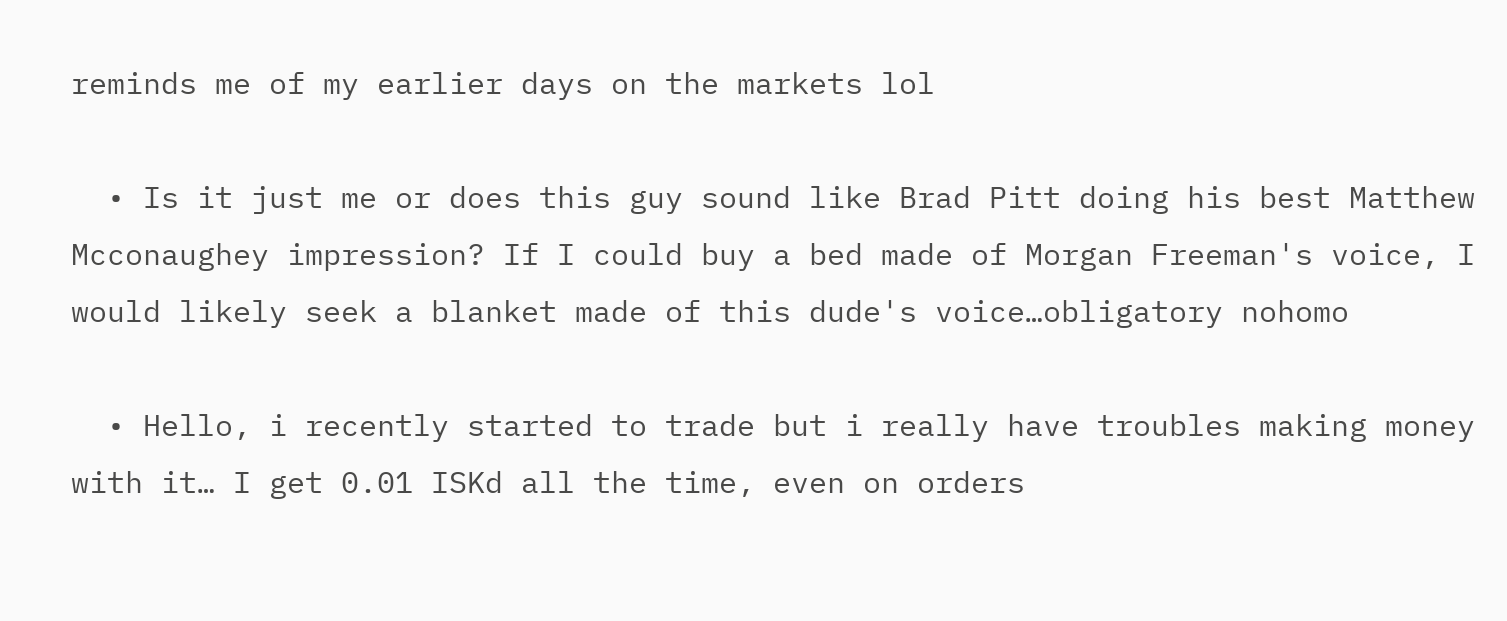reminds me of my earlier days on the markets lol

  • Is it just me or does this guy sound like Brad Pitt doing his best Matthew Mcconaughey impression? If I could buy a bed made of Morgan Freeman's voice, I would likely seek a blanket made of this dude's voice…obligatory nohomo

  • Hello, i recently started to trade but i really have troubles making money with it… I get 0.01 ISKd all the time, even on orders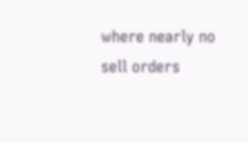where nearly no sell orders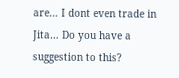are… I dont even trade in Jita… Do you have a suggestion to this?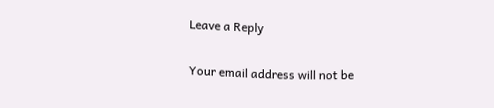Leave a Reply

Your email address will not be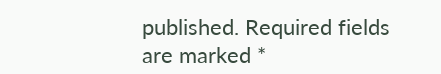published. Required fields are marked *